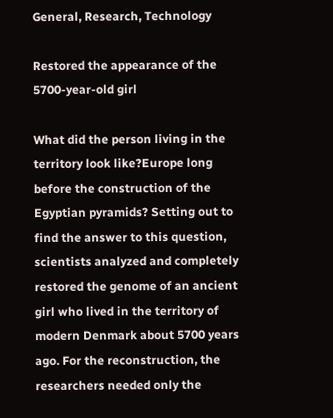General, Research, Technology

Restored the appearance of the 5700-year-old girl

What did the person living in the territory look like?Europe long before the construction of the Egyptian pyramids? Setting out to find the answer to this question, scientists analyzed and completely restored the genome of an ancient girl who lived in the territory of modern Denmark about 5700 years ago. For the reconstruction, the researchers needed only the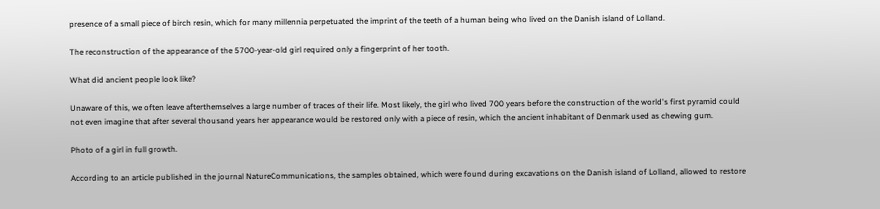presence of a small piece of birch resin, which for many millennia perpetuated the imprint of the teeth of a human being who lived on the Danish island of Lolland.

The reconstruction of the appearance of the 5700-year-old girl required only a fingerprint of her tooth.

What did ancient people look like?

Unaware of this, we often leave afterthemselves a large number of traces of their life. Most likely, the girl who lived 700 years before the construction of the world's first pyramid could not even imagine that after several thousand years her appearance would be restored only with a piece of resin, which the ancient inhabitant of Denmark used as chewing gum.

Photo of a girl in full growth.

According to an article published in the journal NatureCommunications, the samples obtained, which were found during excavations on the Danish island of Lolland, allowed to restore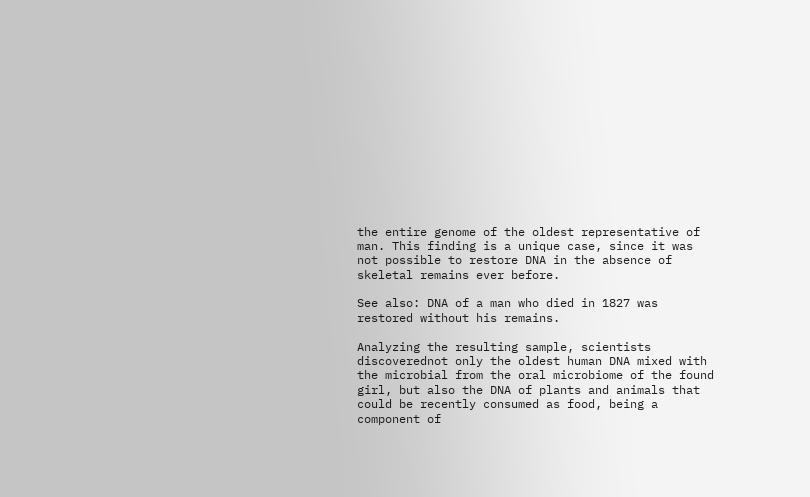the entire genome of the oldest representative of man. This finding is a unique case, since it was not possible to restore DNA in the absence of skeletal remains ever before.

See also: DNA of a man who died in 1827 was restored without his remains.

Analyzing the resulting sample, scientists discoverednot only the oldest human DNA mixed with the microbial from the oral microbiome of the found girl, but also the DNA of plants and animals that could be recently consumed as food, being a component of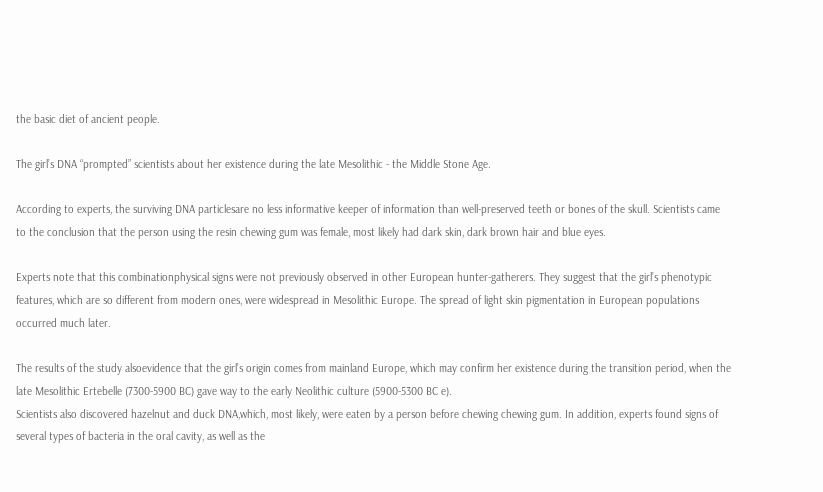the basic diet of ancient people.

The girl’s DNA “prompted” scientists about her existence during the late Mesolithic - the Middle Stone Age.

According to experts, the surviving DNA particlesare no less informative keeper of information than well-preserved teeth or bones of the skull. Scientists came to the conclusion that the person using the resin chewing gum was female, most likely had dark skin, dark brown hair and blue eyes.

Experts note that this combinationphysical signs were not previously observed in other European hunter-gatherers. They suggest that the girl’s phenotypic features, which are so different from modern ones, were widespread in Mesolithic Europe. The spread of light skin pigmentation in European populations occurred much later.

The results of the study alsoevidence that the girl’s origin comes from mainland Europe, which may confirm her existence during the transition period, when the late Mesolithic Ertebelle (7300-5900 BC) gave way to the early Neolithic culture (5900-5300 BC e).
Scientists also discovered hazelnut and duck DNA,which, most likely, were eaten by a person before chewing chewing gum. In addition, experts found signs of several types of bacteria in the oral cavity, as well as the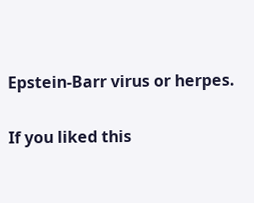Epstein-Barr virus or herpes.

If you liked this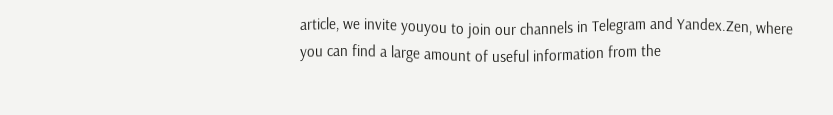article, we invite youyou to join our channels in Telegram and Yandex.Zen, where you can find a large amount of useful information from the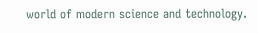world of modern science and technology.